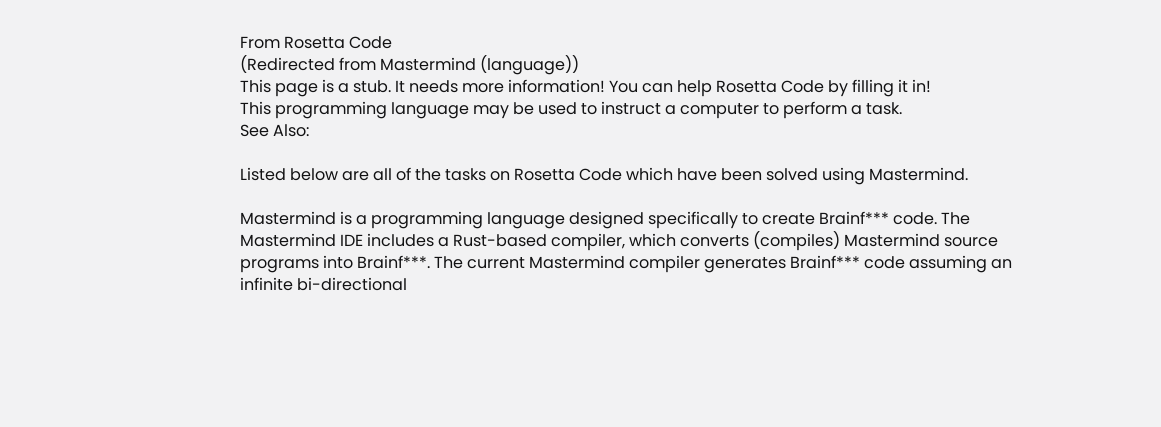From Rosetta Code
(Redirected from Mastermind (language))
This page is a stub. It needs more information! You can help Rosetta Code by filling it in!
This programming language may be used to instruct a computer to perform a task.
See Also:

Listed below are all of the tasks on Rosetta Code which have been solved using Mastermind.

Mastermind is a programming language designed specifically to create Brainf*** code. The Mastermind IDE includes a Rust-based compiler, which converts (compiles) Mastermind source programs into Brainf***. The current Mastermind compiler generates Brainf*** code assuming an infinite bi-directional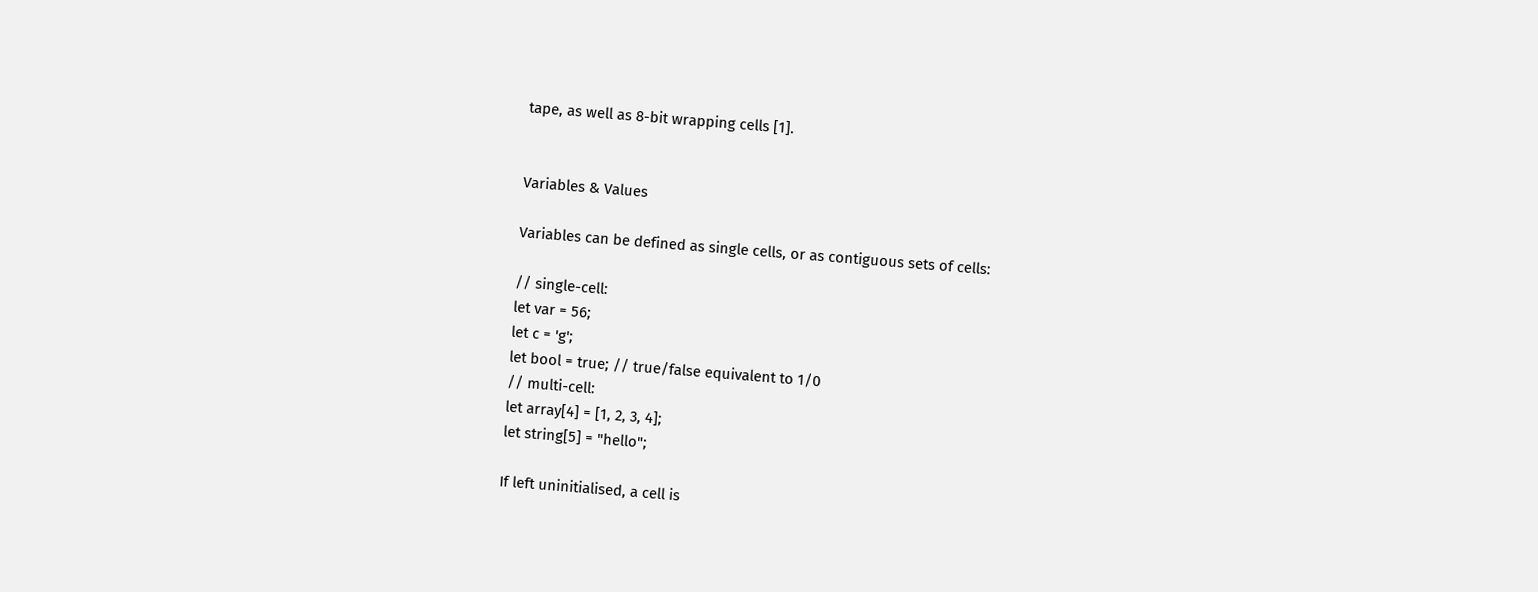tape, as well as 8-bit wrapping cells [1].


Variables & Values

Variables can be defined as single cells, or as contiguous sets of cells:

// single-cell:
let var = 56;
let c = 'g';
let bool = true; // true/false equivalent to 1/0
// multi-cell:
let array[4] = [1, 2, 3, 4];
let string[5] = "hello";

If left uninitialised, a cell is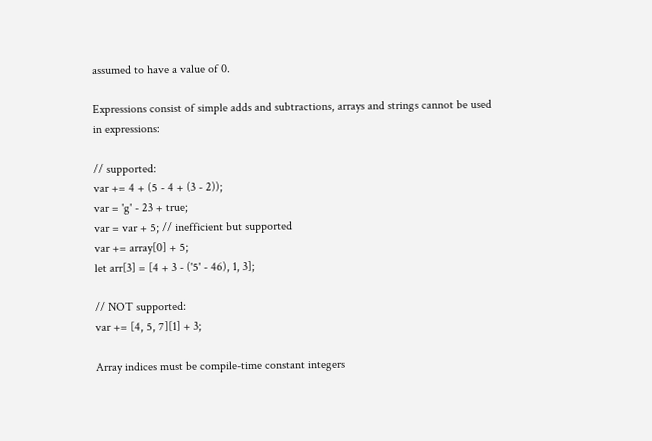assumed to have a value of 0.

Expressions consist of simple adds and subtractions, arrays and strings cannot be used in expressions:

// supported:
var += 4 + (5 - 4 + (3 - 2));
var = 'g' - 23 + true;
var = var + 5; // inefficient but supported
var += array[0] + 5;
let arr[3] = [4 + 3 - ('5' - 46), 1, 3];

// NOT supported:
var += [4, 5, 7][1] + 3;

Array indices must be compile-time constant integers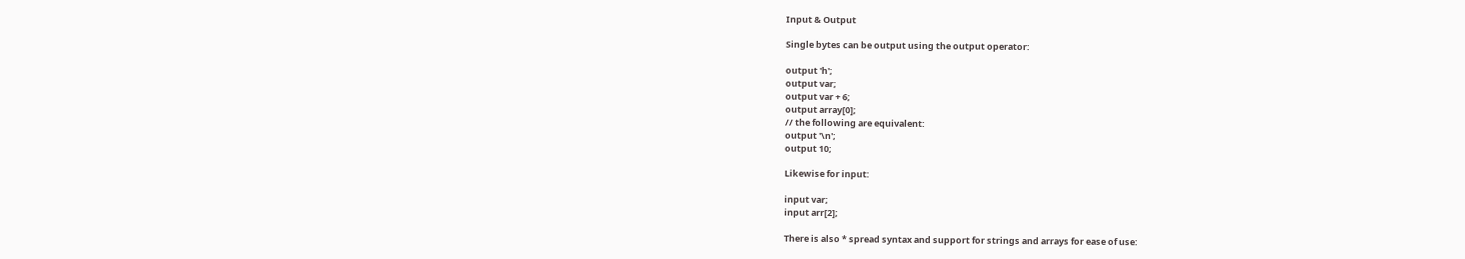Input & Output

Single bytes can be output using the output operator:

output 'h';
output var;
output var + 6;
output array[0];
// the following are equivalent:
output '\n';
output 10;

Likewise for input:

input var;
input arr[2];

There is also * spread syntax and support for strings and arrays for ease of use: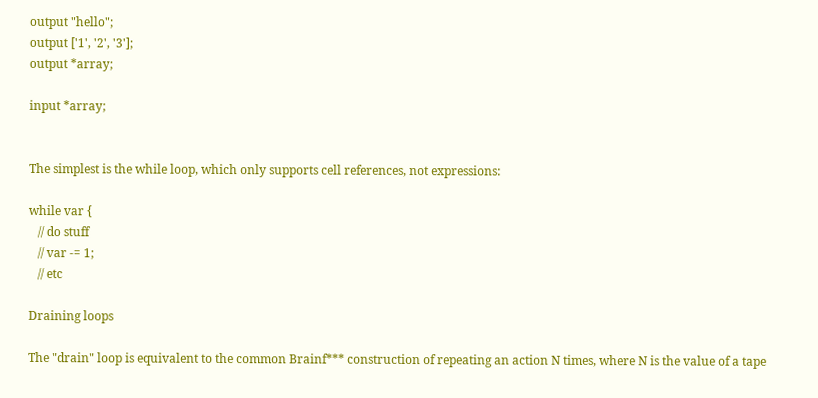output "hello";
output ['1', '2', '3'];
output *array;

input *array;


The simplest is the while loop, which only supports cell references, not expressions:

while var {
   // do stuff
   // var -= 1;
   // etc

Draining loops

The "drain" loop is equivalent to the common Brainf*** construction of repeating an action N times, where N is the value of a tape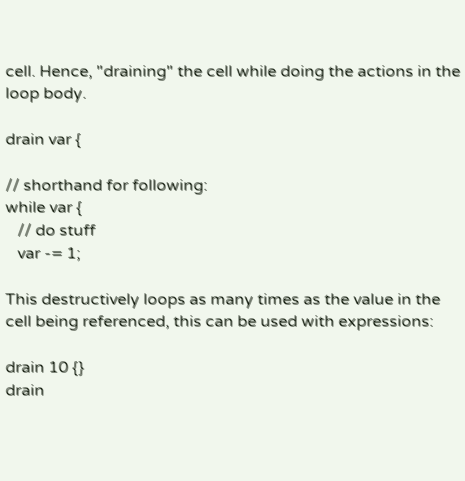cell. Hence, "draining" the cell while doing the actions in the loop body.

drain var {

// shorthand for following:
while var {
   // do stuff
   var -= 1;

This destructively loops as many times as the value in the cell being referenced, this can be used with expressions:

drain 10 {}
drain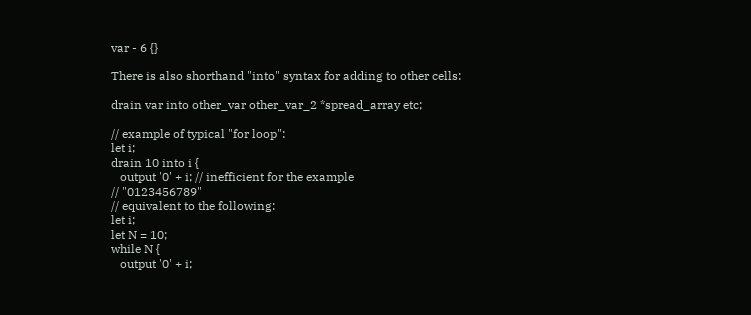var - 6 {}

There is also shorthand "into" syntax for adding to other cells:

drain var into other_var other_var_2 *spread_array etc;

// example of typical "for loop":
let i;
drain 10 into i {
   output '0' + i; // inefficient for the example
// "0123456789"
// equivalent to the following:
let i;
let N = 10;
while N {
   output '0' + i;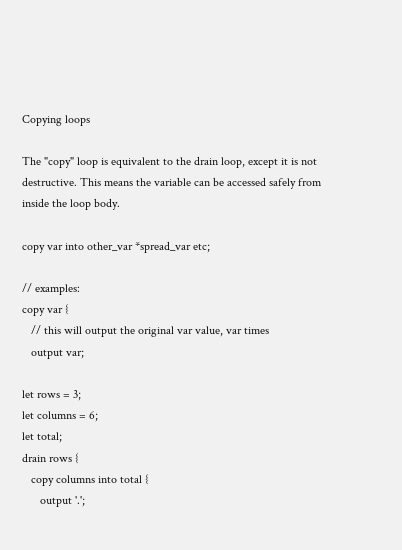Copying loops

The "copy" loop is equivalent to the drain loop, except it is not destructive. This means the variable can be accessed safely from inside the loop body.

copy var into other_var *spread_var etc;

// examples:
copy var {
   // this will output the original var value, var times
   output var;

let rows = 3;
let columns = 6;
let total;
drain rows {
   copy columns into total {
      output '.';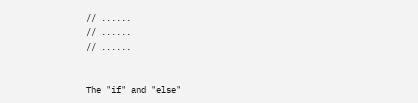// ......
// ......
// ......


The "if" and "else"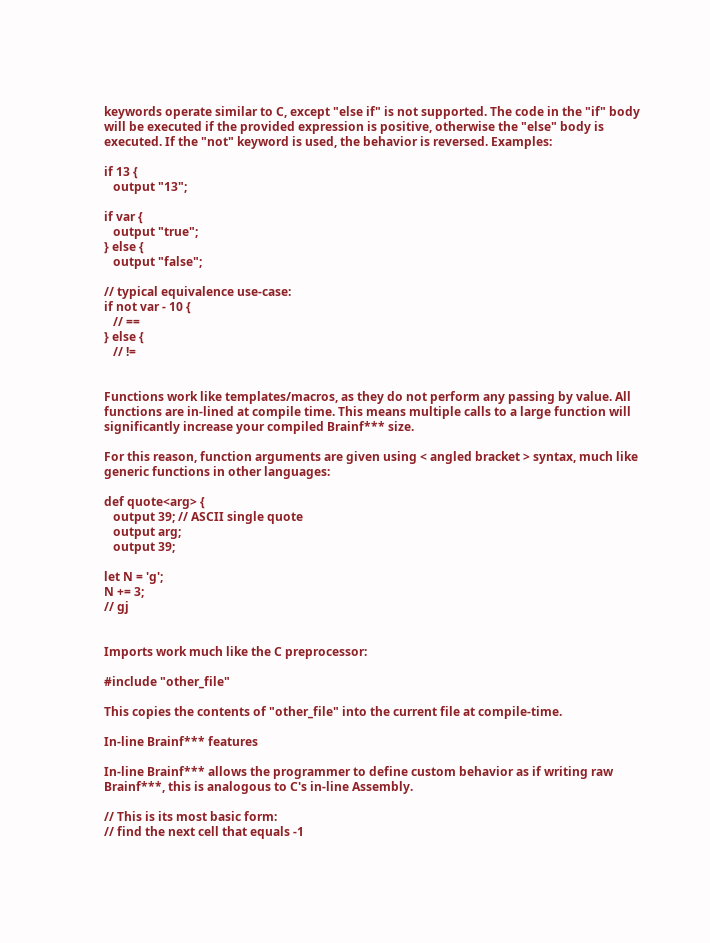keywords operate similar to C, except "else if" is not supported. The code in the "if" body will be executed if the provided expression is positive, otherwise the "else" body is executed. If the "not" keyword is used, the behavior is reversed. Examples:

if 13 {
   output "13";

if var {
   output "true";
} else {
   output "false";

// typical equivalence use-case:
if not var - 10 {
   // ==
} else {
   // !=


Functions work like templates/macros, as they do not perform any passing by value. All functions are in-lined at compile time. This means multiple calls to a large function will significantly increase your compiled Brainf*** size.

For this reason, function arguments are given using < angled bracket > syntax, much like generic functions in other languages:

def quote<arg> {
   output 39; // ASCII single quote
   output arg;
   output 39;

let N = 'g';
N += 3;
// gj


Imports work much like the C preprocessor:

#include "other_file"

This copies the contents of "other_file" into the current file at compile-time.

In-line Brainf*** features

In-line Brainf*** allows the programmer to define custom behavior as if writing raw Brainf***, this is analogous to C's in-line Assembly.

// This is its most basic form:
// find the next cell that equals -1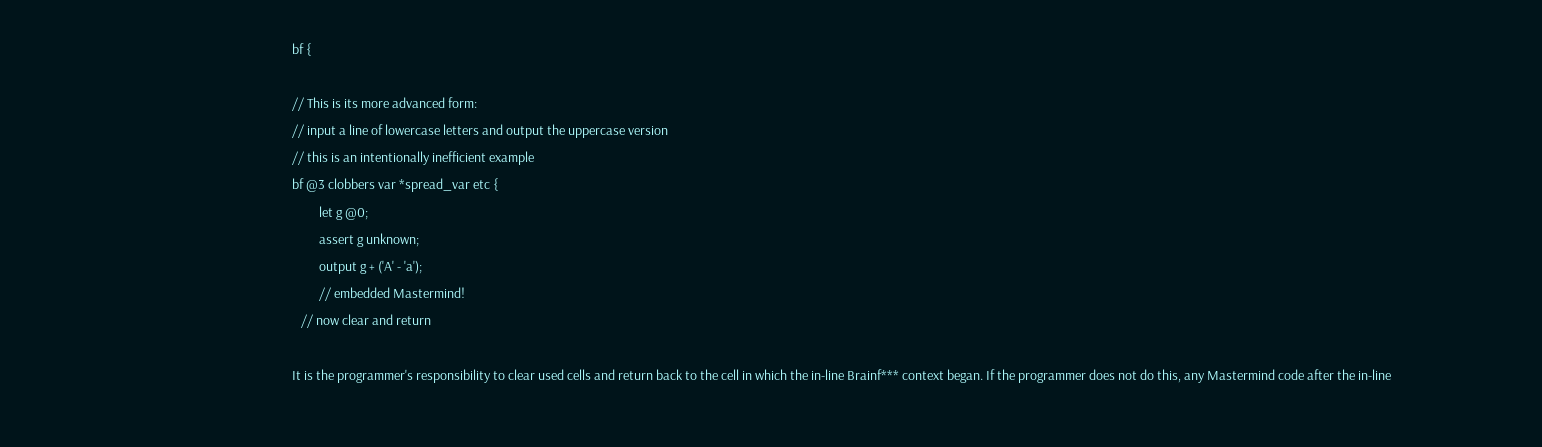bf {

// This is its more advanced form:
// input a line of lowercase letters and output the uppercase version
// this is an intentionally inefficient example
bf @3 clobbers var *spread_var etc {
         let g @0;
         assert g unknown;
         output g + ('A' - 'a');
         // embedded Mastermind!
   // now clear and return

It is the programmer's responsibility to clear used cells and return back to the cell in which the in-line Brainf*** context began. If the programmer does not do this, any Mastermind code after the in-line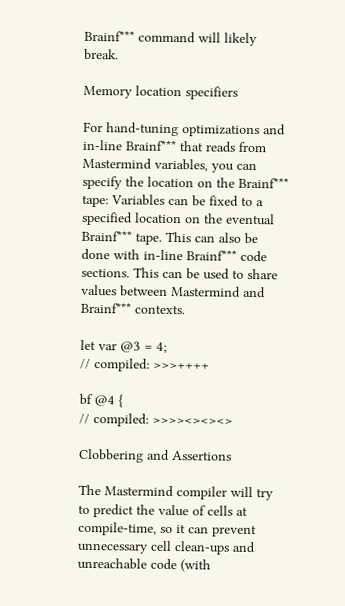Brainf*** command will likely break.

Memory location specifiers

For hand-tuning optimizations and in-line Brainf*** that reads from Mastermind variables, you can specify the location on the Brainf*** tape: Variables can be fixed to a specified location on the eventual Brainf*** tape. This can also be done with in-line Brainf*** code sections. This can be used to share values between Mastermind and Brainf*** contexts.

let var @3 = 4;
// compiled: >>>++++

bf @4 {
// compiled: >>>><><><>

Clobbering and Assertions

The Mastermind compiler will try to predict the value of cells at compile-time, so it can prevent unnecessary cell clean-ups and unreachable code (with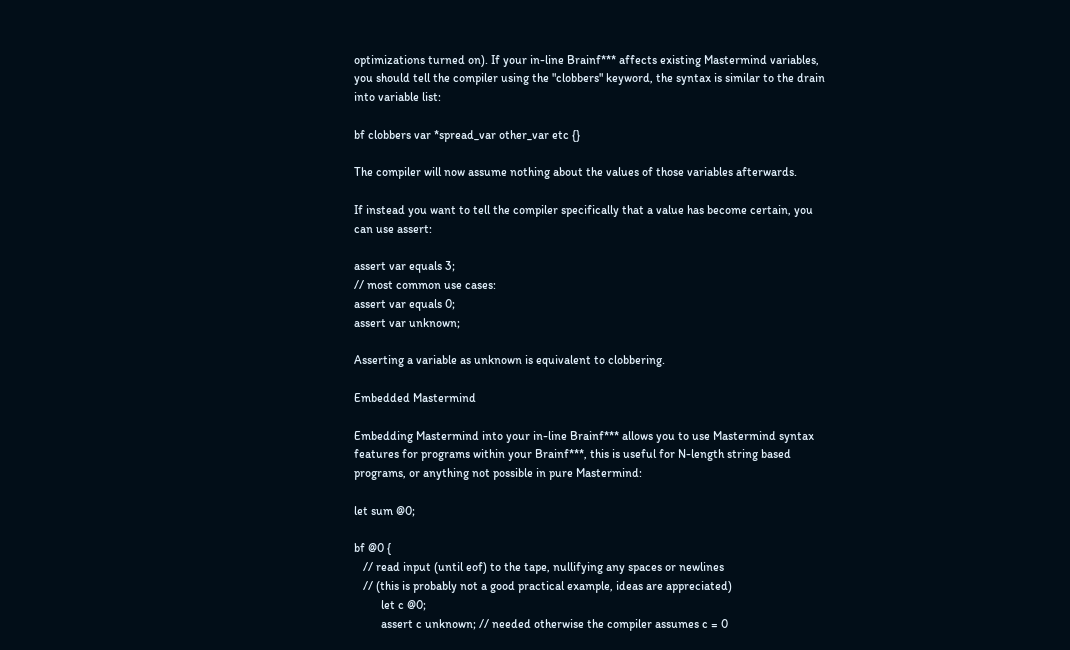optimizations turned on). If your in-line Brainf*** affects existing Mastermind variables, you should tell the compiler using the "clobbers" keyword, the syntax is similar to the drain into variable list:

bf clobbers var *spread_var other_var etc {}

The compiler will now assume nothing about the values of those variables afterwards.

If instead you want to tell the compiler specifically that a value has become certain, you can use assert:

assert var equals 3;
// most common use cases:
assert var equals 0;
assert var unknown;

Asserting a variable as unknown is equivalent to clobbering.

Embedded Mastermind

Embedding Mastermind into your in-line Brainf*** allows you to use Mastermind syntax features for programs within your Brainf***, this is useful for N-length string based programs, or anything not possible in pure Mastermind:

let sum @0;

bf @0 {
   // read input (until eof) to the tape, nullifying any spaces or newlines
   // (this is probably not a good practical example, ideas are appreciated)
         let c @0;
         assert c unknown; // needed otherwise the compiler assumes c = 0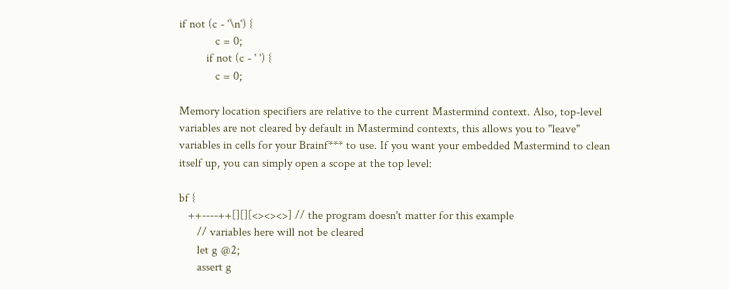if not (c - '\n') {
            c = 0;
         if not (c - ' ') {
            c = 0;

Memory location specifiers are relative to the current Mastermind context. Also, top-level variables are not cleared by default in Mastermind contexts, this allows you to "leave" variables in cells for your Brainf*** to use. If you want your embedded Mastermind to clean itself up, you can simply open a scope at the top level:

bf {
   ++----++[][][<><><>] // the program doesn't matter for this example
      // variables here will not be cleared
      let g @2;
      assert g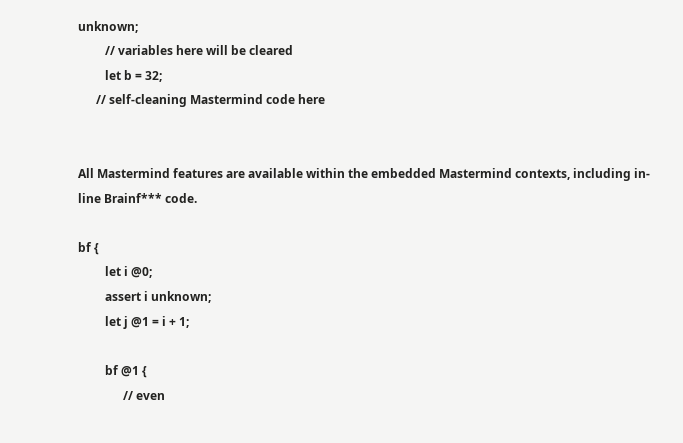unknown;
         // variables here will be cleared
         let b = 32;
      // self-cleaning Mastermind code here


All Mastermind features are available within the embedded Mastermind contexts, including in-line Brainf*** code.

bf {
         let i @0;
         assert i unknown;
         let j @1 = i + 1;

         bf @1 {
               // even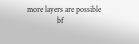more layers are possible
               bf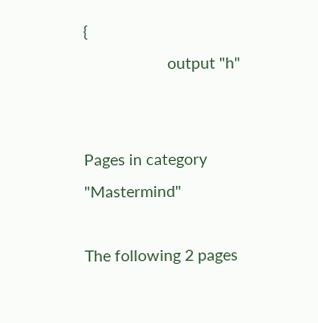{
                     output "h"


Pages in category "Mastermind"

The following 2 pages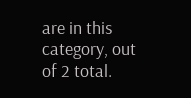are in this category, out of 2 total.